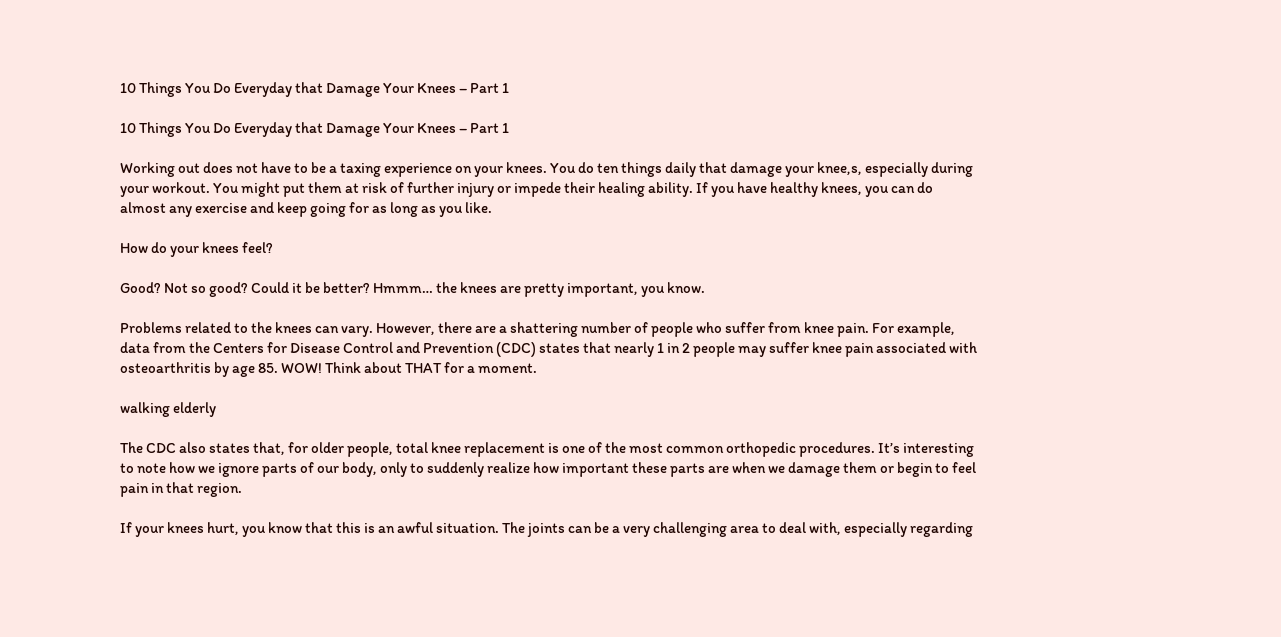10 Things You Do Everyday that Damage Your Knees – Part 1

10 Things You Do Everyday that Damage Your Knees – Part 1

Working out does not have to be a taxing experience on your knees. You do ten things daily that damage your knee,s, especially during your workout. You might put them at risk of further injury or impede their healing ability. If you have healthy knees, you can do almost any exercise and keep going for as long as you like.

How do your knees feel?

Good? Not so good? Could it be better? Hmmm… the knees are pretty important, you know.

Problems related to the knees can vary. However, there are a shattering number of people who suffer from knee pain. For example, data from the Centers for Disease Control and Prevention (CDC) states that nearly 1 in 2 people may suffer knee pain associated with osteoarthritis by age 85. WOW! Think about THAT for a moment.

walking elderly

The CDC also states that, for older people, total knee replacement is one of the most common orthopedic procedures. It’s interesting to note how we ignore parts of our body, only to suddenly realize how important these parts are when we damage them or begin to feel pain in that region.

If your knees hurt, you know that this is an awful situation. The joints can be a very challenging area to deal with, especially regarding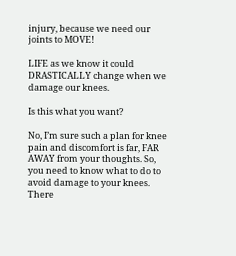injury, because we need our joints to MOVE!

LIFE as we know it could DRASTICALLY change when we damage our knees.

Is this what you want?

No, I’m sure such a plan for knee pain and discomfort is far, FAR AWAY from your thoughts. So, you need to know what to do to avoid damage to your knees. There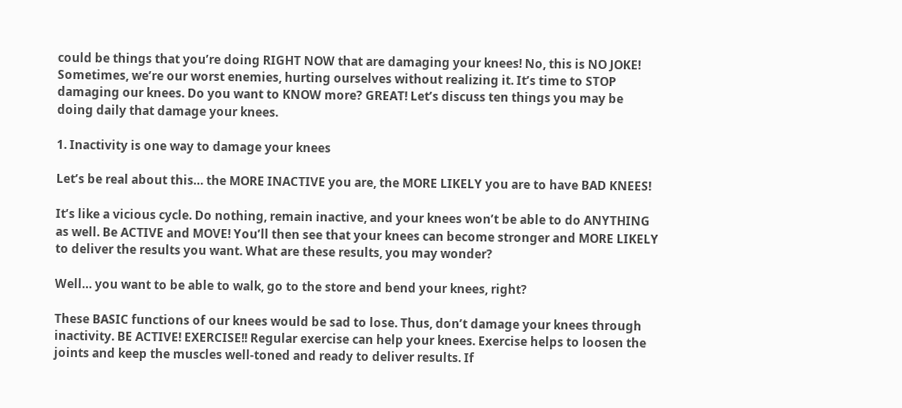could be things that you’re doing RIGHT NOW that are damaging your knees! No, this is NO JOKE! Sometimes, we’re our worst enemies, hurting ourselves without realizing it. It’s time to STOP damaging our knees. Do you want to KNOW more? GREAT! Let’s discuss ten things you may be doing daily that damage your knees.

1. Inactivity is one way to damage your knees

Let’s be real about this… the MORE INACTIVE you are, the MORE LIKELY you are to have BAD KNEES!

It’s like a vicious cycle. Do nothing, remain inactive, and your knees won’t be able to do ANYTHING as well. Be ACTIVE and MOVE! You’ll then see that your knees can become stronger and MORE LIKELY to deliver the results you want. What are these results, you may wonder?

Well… you want to be able to walk, go to the store and bend your knees, right?

These BASIC functions of our knees would be sad to lose. Thus, don’t damage your knees through inactivity. BE ACTIVE! EXERCISE!! Regular exercise can help your knees. Exercise helps to loosen the joints and keep the muscles well-toned and ready to deliver results. If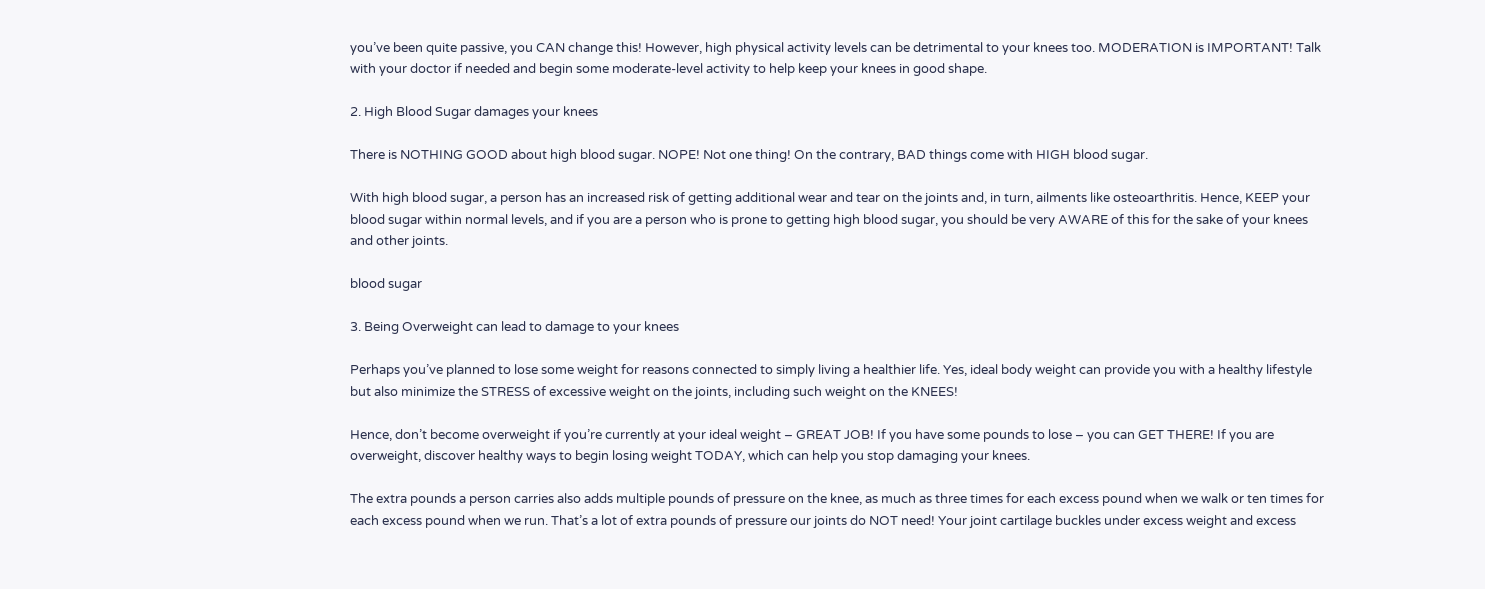you’ve been quite passive, you CAN change this! However, high physical activity levels can be detrimental to your knees too. MODERATION is IMPORTANT! Talk with your doctor if needed and begin some moderate-level activity to help keep your knees in good shape.

2. High Blood Sugar damages your knees

There is NOTHING GOOD about high blood sugar. NOPE! Not one thing! On the contrary, BAD things come with HIGH blood sugar.

With high blood sugar, a person has an increased risk of getting additional wear and tear on the joints and, in turn, ailments like osteoarthritis. Hence, KEEP your blood sugar within normal levels, and if you are a person who is prone to getting high blood sugar, you should be very AWARE of this for the sake of your knees and other joints.

blood sugar

3. Being Overweight can lead to damage to your knees

Perhaps you’ve planned to lose some weight for reasons connected to simply living a healthier life. Yes, ideal body weight can provide you with a healthy lifestyle but also minimize the STRESS of excessive weight on the joints, including such weight on the KNEES!

Hence, don’t become overweight if you’re currently at your ideal weight – GREAT JOB! If you have some pounds to lose – you can GET THERE! If you are overweight, discover healthy ways to begin losing weight TODAY, which can help you stop damaging your knees.

The extra pounds a person carries also adds multiple pounds of pressure on the knee, as much as three times for each excess pound when we walk or ten times for each excess pound when we run. That’s a lot of extra pounds of pressure our joints do NOT need! Your joint cartilage buckles under excess weight and excess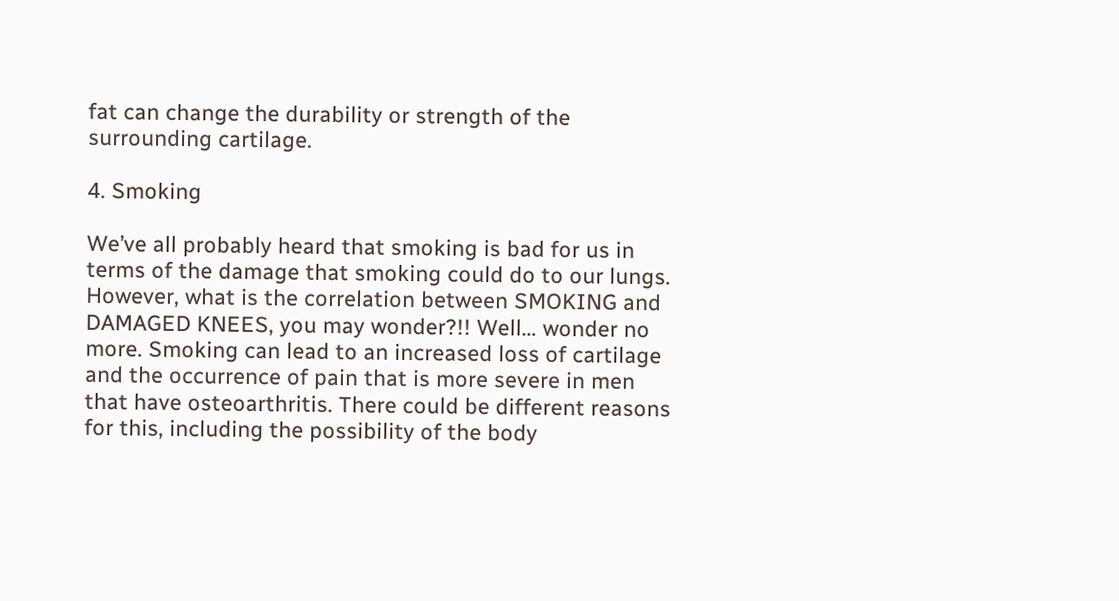fat can change the durability or strength of the surrounding cartilage.

4. Smoking

We’ve all probably heard that smoking is bad for us in terms of the damage that smoking could do to our lungs. However, what is the correlation between SMOKING and DAMAGED KNEES, you may wonder?!! Well… wonder no more. Smoking can lead to an increased loss of cartilage and the occurrence of pain that is more severe in men that have osteoarthritis. There could be different reasons for this, including the possibility of the body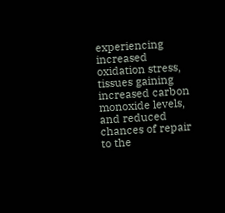experiencing increased oxidation stress, tissues gaining increased carbon monoxide levels, and reduced chances of repair to the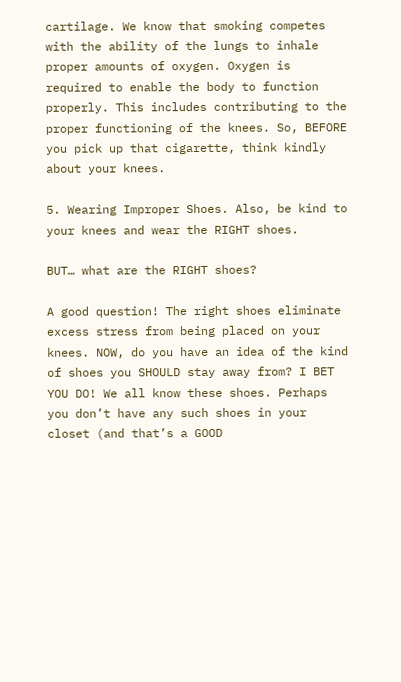cartilage. We know that smoking competes with the ability of the lungs to inhale proper amounts of oxygen. Oxygen is required to enable the body to function properly. This includes contributing to the proper functioning of the knees. So, BEFORE you pick up that cigarette, think kindly about your knees.

5. Wearing Improper Shoes. Also, be kind to your knees and wear the RIGHT shoes.

BUT… what are the RIGHT shoes?

A good question! The right shoes eliminate excess stress from being placed on your knees. NOW, do you have an idea of the kind of shoes you SHOULD stay away from? I BET YOU DO! We all know these shoes. Perhaps you don’t have any such shoes in your closet (and that’s a GOOD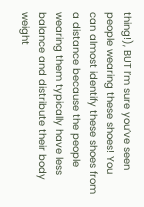thing!), BUT I’m sure you’ve seen people wearing these shoes! You can almost identify these shoes from a distance because the people wearing them typically have less balance and distribute their body weight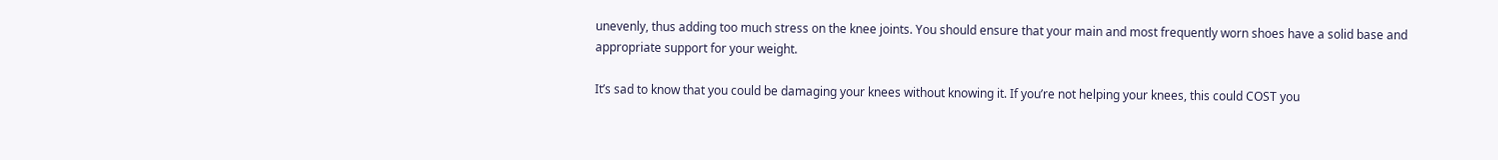unevenly, thus adding too much stress on the knee joints. You should ensure that your main and most frequently worn shoes have a solid base and appropriate support for your weight.

It’s sad to know that you could be damaging your knees without knowing it. If you’re not helping your knees, this could COST you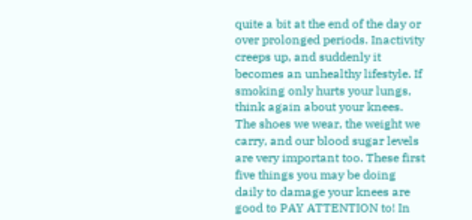quite a bit at the end of the day or over prolonged periods. Inactivity creeps up, and suddenly it becomes an unhealthy lifestyle. If smoking only hurts your lungs, think again about your knees. The shoes we wear, the weight we carry, and our blood sugar levels are very important too. These first five things you may be doing daily to damage your knees are good to PAY ATTENTION to! In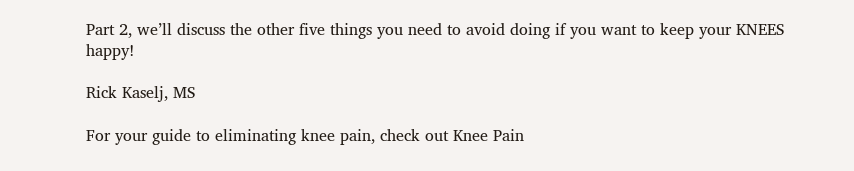Part 2, we’ll discuss the other five things you need to avoid doing if you want to keep your KNEES happy!

Rick Kaselj, MS

For your guide to eliminating knee pain, check out Knee Pain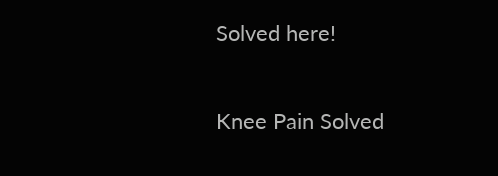Solved here!

Knee Pain Solved